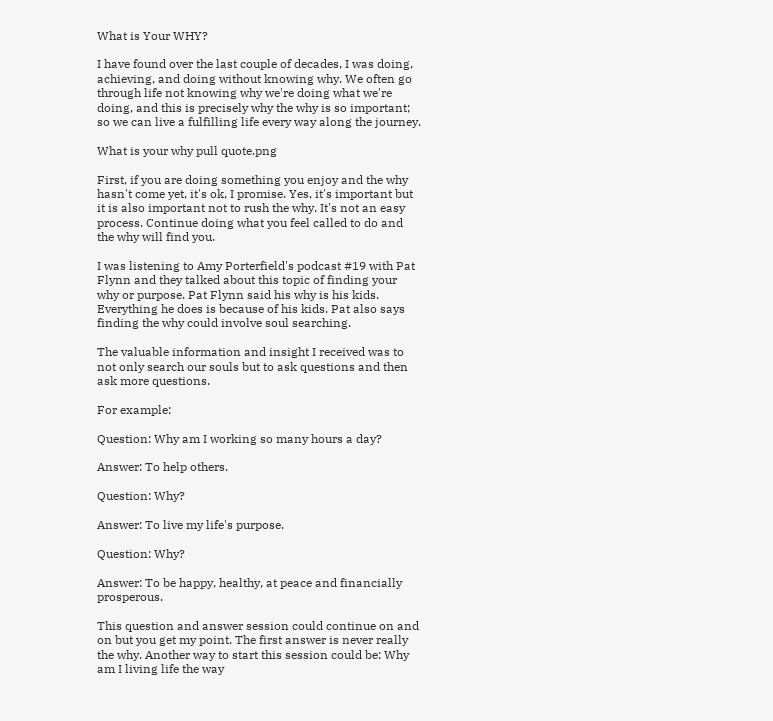What is Your WHY?

I have found over the last couple of decades, I was doing, achieving, and doing without knowing why. We often go through life not knowing why we're doing what we're doing, and this is precisely why the why is so important; so we can live a fulfilling life every way along the journey.

What is your why pull quote.png

First, if you are doing something you enjoy and the why hasn't come yet, it's ok, I promise. Yes, it's important but it is also important not to rush the why. It's not an easy process. Continue doing what you feel called to do and the why will find you.

I was listening to Amy Porterfield's podcast #19 with Pat Flynn and they talked about this topic of finding your why or purpose. Pat Flynn said his why is his kids. Everything he does is because of his kids. Pat also says finding the why could involve soul searching.

The valuable information and insight I received was to not only search our souls but to ask questions and then ask more questions.

For example:

Question: Why am I working so many hours a day?

Answer: To help others.

Question: Why?

Answer: To live my life's purpose.

Question: Why?

Answer: To be happy, healthy, at peace and financially prosperous.

This question and answer session could continue on and on but you get my point. The first answer is never really the why. Another way to start this session could be: Why am I living life the way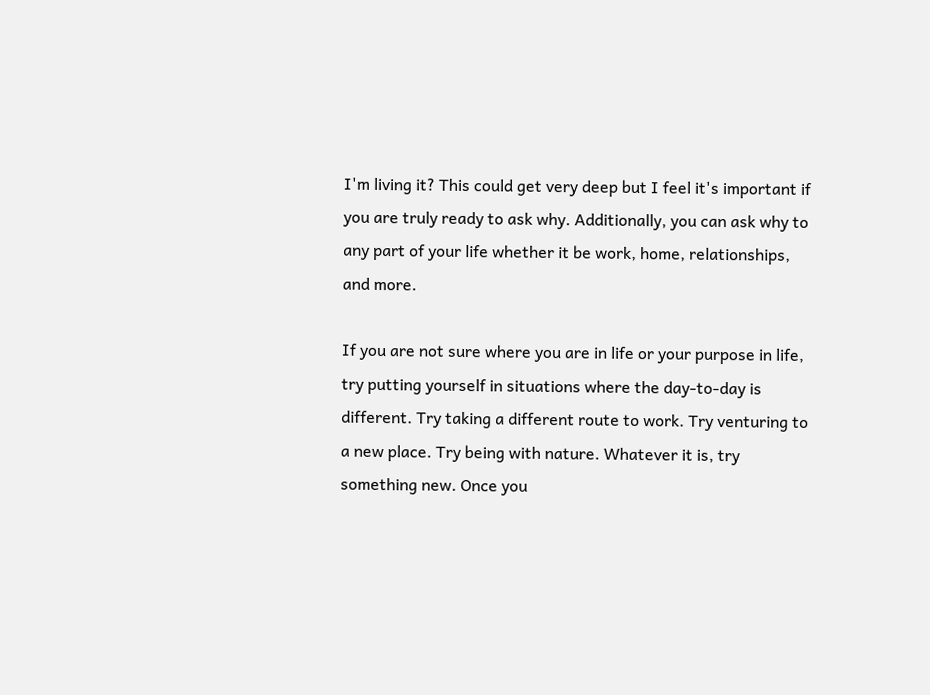I'm living it? This could get very deep but I feel it's important if you are truly ready to ask why. Additionally, you can ask why to any part of your life whether it be work, home, relationships, and more.

If you are not sure where you are in life or your purpose in life, try putting yourself in situations where the day-to-day is different. Try taking a different route to work. Try venturing to a new place. Try being with nature. Whatever it is, try something new. Once you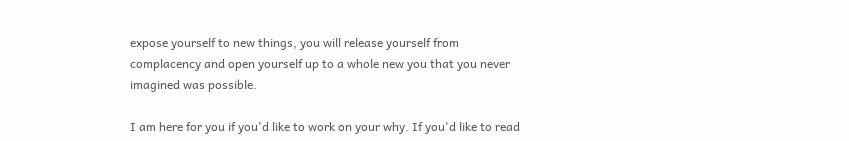expose yourself to new things, you will release yourself from complacency and open yourself up to a whole new you that you never imagined was possible.

I am here for you if you'd like to work on your why. If you'd like to read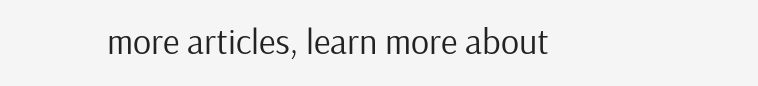more articles, learn more about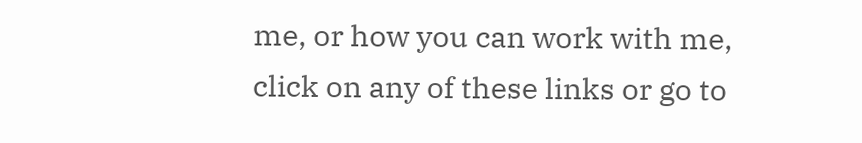me, or how you can work with me, click on any of these links or go to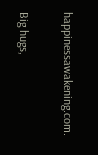happinessawakening.com.

Big hugs,